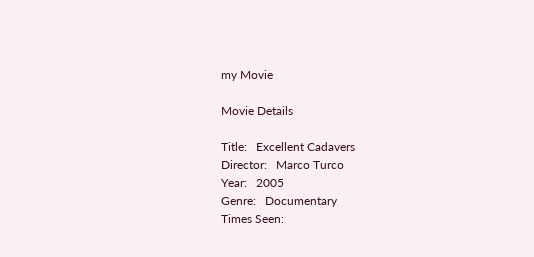my Movie

Movie Details

Title:   Excellent Cadavers
Director:   Marco Turco
Year:   2005
Genre:   Documentary
Times Seen: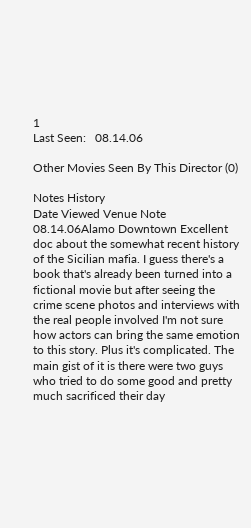1
Last Seen:   08.14.06

Other Movies Seen By This Director (0)

Notes History
Date Viewed Venue Note
08.14.06Alamo Downtown Excellent doc about the somewhat recent history of the Sicilian mafia. I guess there's a book that's already been turned into a fictional movie but after seeing the crime scene photos and interviews with the real people involved I'm not sure how actors can bring the same emotion to this story. Plus it's complicated. The main gist of it is there were two guys who tried to do some good and pretty much sacrificed their day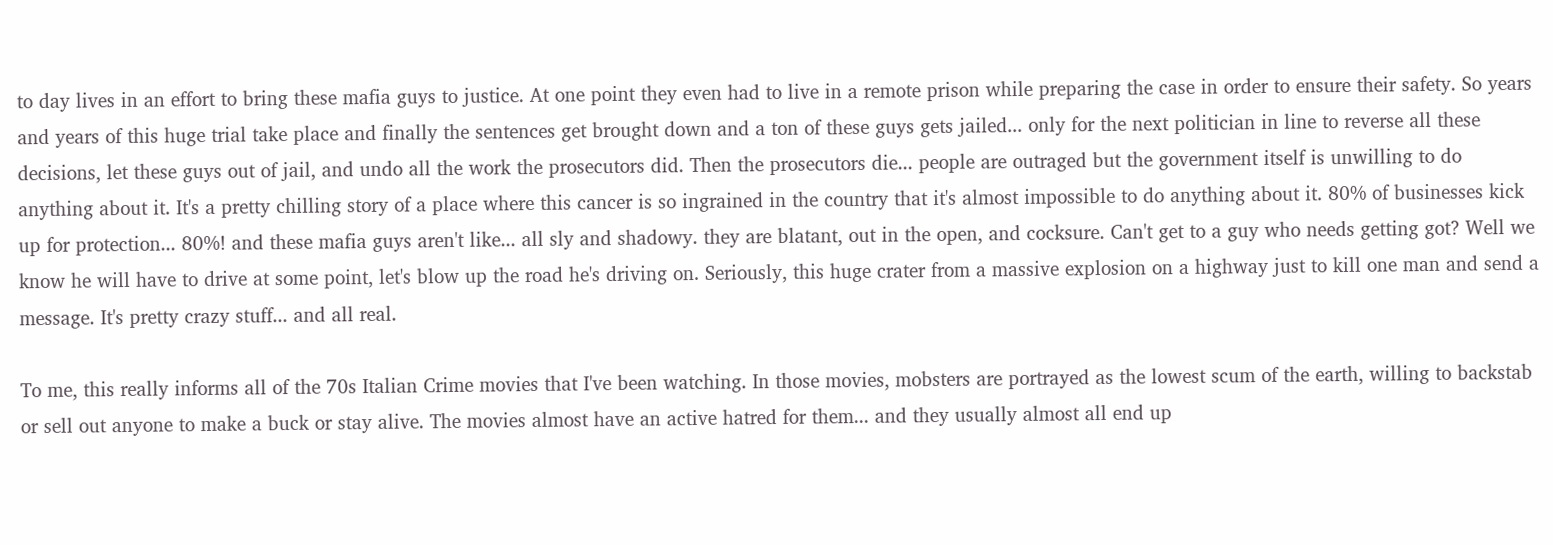to day lives in an effort to bring these mafia guys to justice. At one point they even had to live in a remote prison while preparing the case in order to ensure their safety. So years and years of this huge trial take place and finally the sentences get brought down and a ton of these guys gets jailed... only for the next politician in line to reverse all these decisions, let these guys out of jail, and undo all the work the prosecutors did. Then the prosecutors die... people are outraged but the government itself is unwilling to do anything about it. It's a pretty chilling story of a place where this cancer is so ingrained in the country that it's almost impossible to do anything about it. 80% of businesses kick up for protection... 80%! and these mafia guys aren't like... all sly and shadowy. they are blatant, out in the open, and cocksure. Can't get to a guy who needs getting got? Well we know he will have to drive at some point, let's blow up the road he's driving on. Seriously, this huge crater from a massive explosion on a highway just to kill one man and send a message. It's pretty crazy stuff... and all real.

To me, this really informs all of the 70s Italian Crime movies that I've been watching. In those movies, mobsters are portrayed as the lowest scum of the earth, willing to backstab or sell out anyone to make a buck or stay alive. The movies almost have an active hatred for them... and they usually almost all end up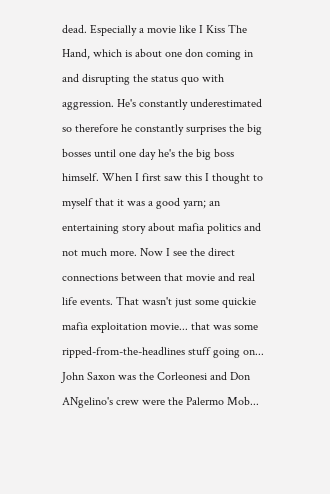dead. Especially a movie like I Kiss The Hand, which is about one don coming in and disrupting the status quo with aggression. He's constantly underestimated so therefore he constantly surprises the big bosses until one day he's the big boss himself. When I first saw this I thought to myself that it was a good yarn; an entertaining story about mafia politics and not much more. Now I see the direct connections between that movie and real life events. That wasn't just some quickie mafia exploitation movie... that was some ripped-from-the-headlines stuff going on... John Saxon was the Corleonesi and Don ANgelino's crew were the Palermo Mob...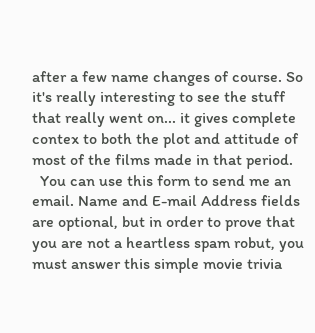after a few name changes of course. So it's really interesting to see the stuff that really went on... it gives complete contex to both the plot and attitude of most of the films made in that period.
  You can use this form to send me an email. Name and E-mail Address fields are optional, but in order to prove that you are not a heartless spam robut, you must answer this simple movie trivia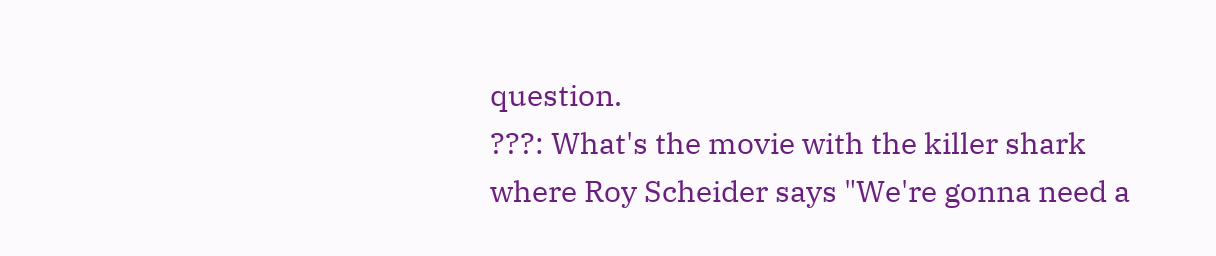question.
???: What's the movie with the killer shark where Roy Scheider says "We're gonna need a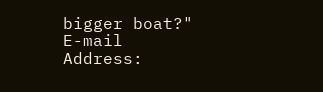bigger boat?"
E-mail Address: